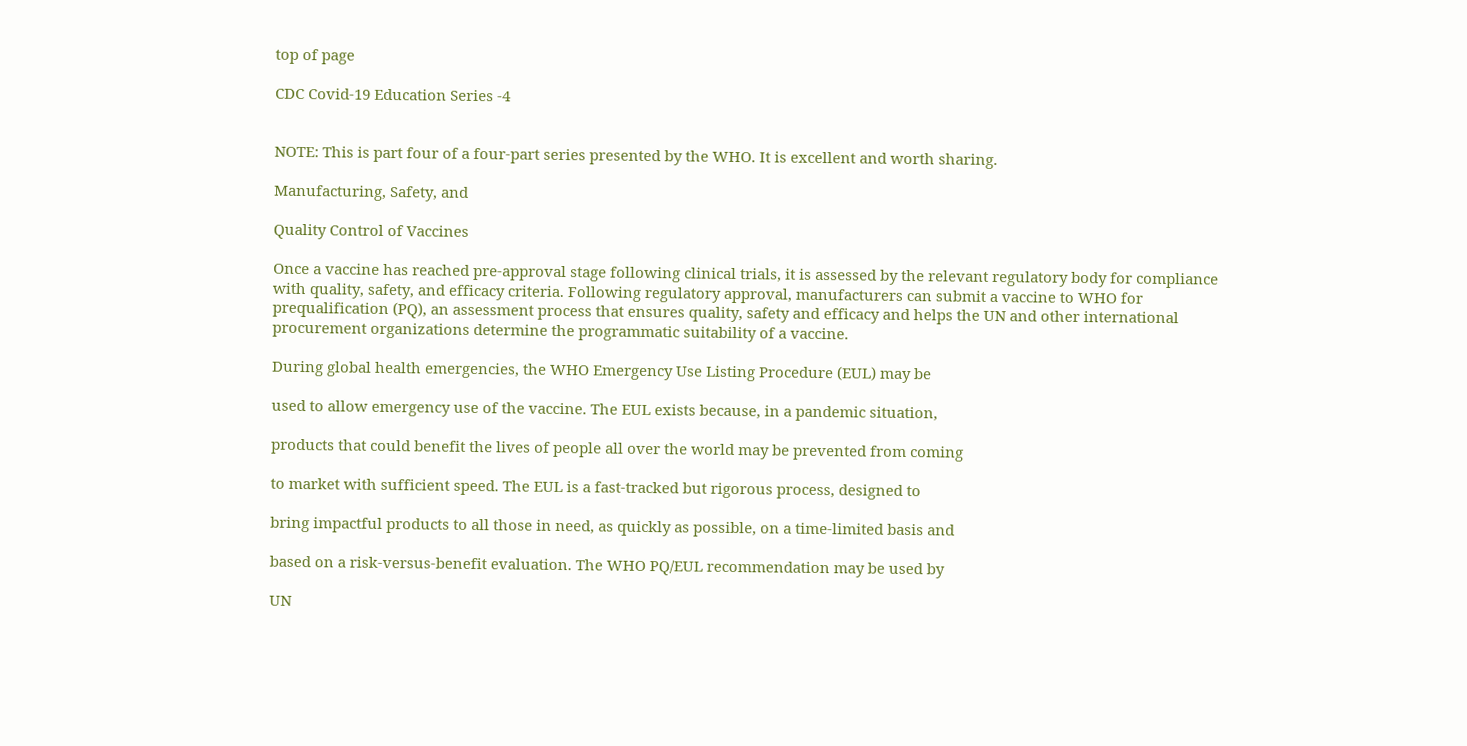top of page

CDC Covid-19 Education Series -4


NOTE: This is part four of a four-part series presented by the WHO. It is excellent and worth sharing.

Manufacturing, Safety, and

Quality Control of Vaccines

Once a vaccine has reached pre-approval stage following clinical trials, it is assessed by the relevant regulatory body for compliance with quality, safety, and efficacy criteria. Following regulatory approval, manufacturers can submit a vaccine to WHO for prequalification (PQ), an assessment process that ensures quality, safety and efficacy and helps the UN and other international procurement organizations determine the programmatic suitability of a vaccine.

During global health emergencies, the WHO Emergency Use Listing Procedure (EUL) may be

used to allow emergency use of the vaccine. The EUL exists because, in a pandemic situation,

products that could benefit the lives of people all over the world may be prevented from coming

to market with sufficient speed. The EUL is a fast-tracked but rigorous process, designed to

bring impactful products to all those in need, as quickly as possible, on a time-limited basis and

based on a risk-versus-benefit evaluation. The WHO PQ/EUL recommendation may be used by

UN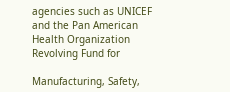agencies such as UNICEF and the Pan American Health Organization Revolving Fund for

Manufacturing, Safety,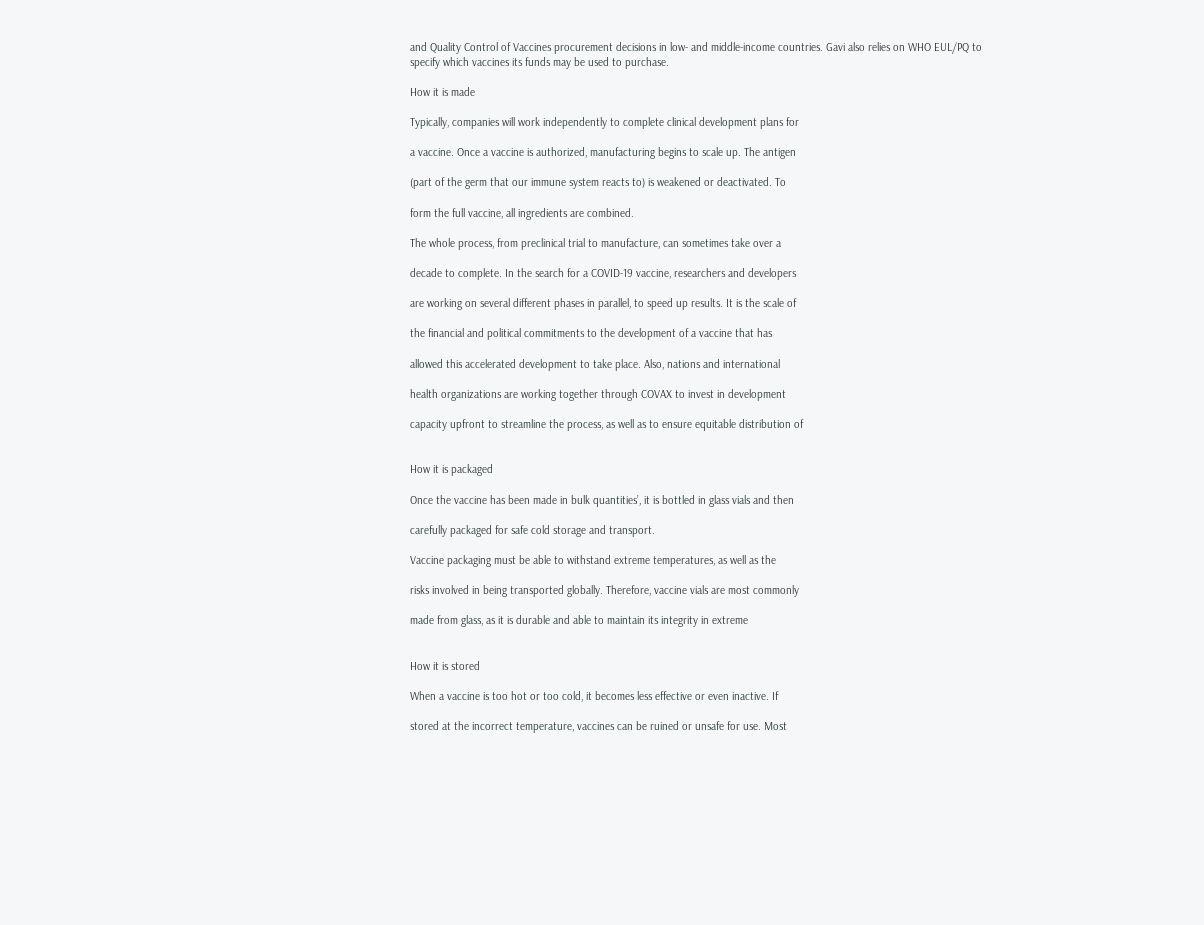and Quality Control of Vaccines procurement decisions in low- and middle-income countries. Gavi also relies on WHO EUL/PQ to specify which vaccines its funds may be used to purchase.

How it is made

Typically, companies will work independently to complete clinical development plans for

a vaccine. Once a vaccine is authorized, manufacturing begins to scale up. The antigen

(part of the germ that our immune system reacts to) is weakened or deactivated. To

form the full vaccine, all ingredients are combined.

The whole process, from preclinical trial to manufacture, can sometimes take over a

decade to complete. In the search for a COVID-19 vaccine, researchers and developers

are working on several different phases in parallel, to speed up results. It is the scale of

the financial and political commitments to the development of a vaccine that has

allowed this accelerated development to take place. Also, nations and international

health organizations are working together through COVAX to invest in development

capacity upfront to streamline the process, as well as to ensure equitable distribution of


How it is packaged

Once the vaccine has been made in bulk quantities’, it is bottled in glass vials and then

carefully packaged for safe cold storage and transport.

Vaccine packaging must be able to withstand extreme temperatures, as well as the

risks involved in being transported globally. Therefore, vaccine vials are most commonly

made from glass, as it is durable and able to maintain its integrity in extreme


How it is stored

When a vaccine is too hot or too cold, it becomes less effective or even inactive. If

stored at the incorrect temperature, vaccines can be ruined or unsafe for use. Most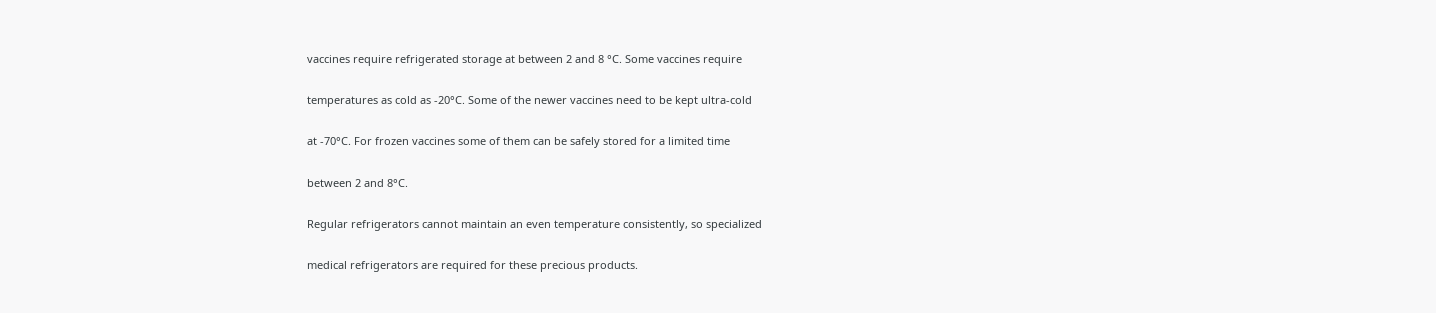vaccines require refrigerated storage at between 2 and 8 °C. Some vaccines require

temperatures as cold as -20°C. Some of the newer vaccines need to be kept ultra-cold

at -70°C. For frozen vaccines some of them can be safely stored for a limited time

between 2 and 8°C.

Regular refrigerators cannot maintain an even temperature consistently, so specialized

medical refrigerators are required for these precious products.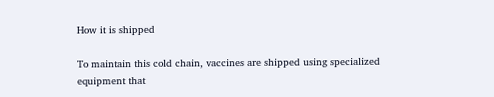How it is shipped

To maintain this cold chain, vaccines are shipped using specialized equipment that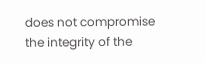does not compromise the integrity of the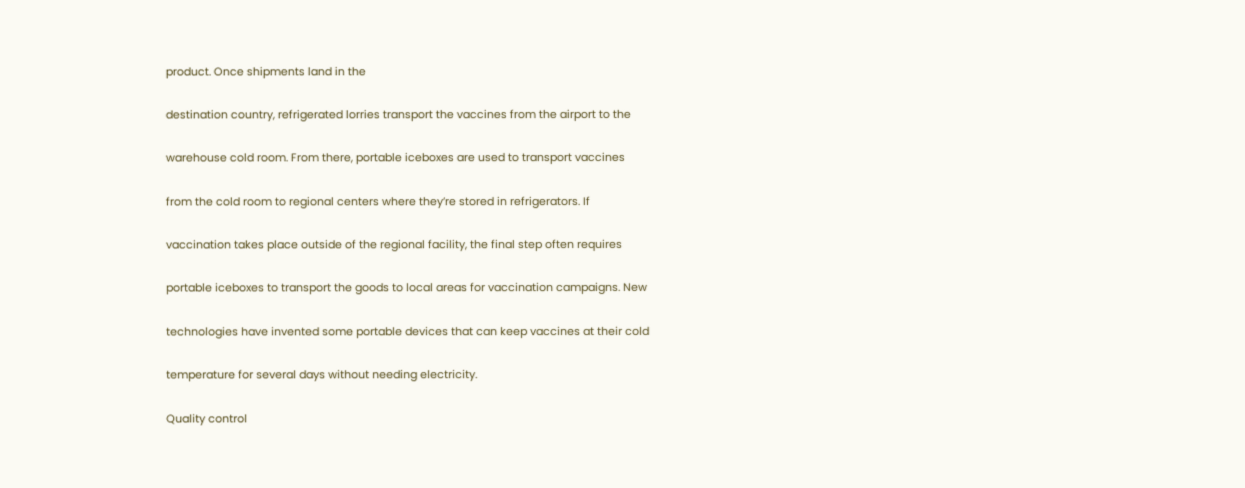product. Once shipments land in the

destination country, refrigerated lorries transport the vaccines from the airport to the

warehouse cold room. From there, portable iceboxes are used to transport vaccines

from the cold room to regional centers where they’re stored in refrigerators. If

vaccination takes place outside of the regional facility, the final step often requires

portable iceboxes to transport the goods to local areas for vaccination campaigns. New

technologies have invented some portable devices that can keep vaccines at their cold

temperature for several days without needing electricity.

Quality control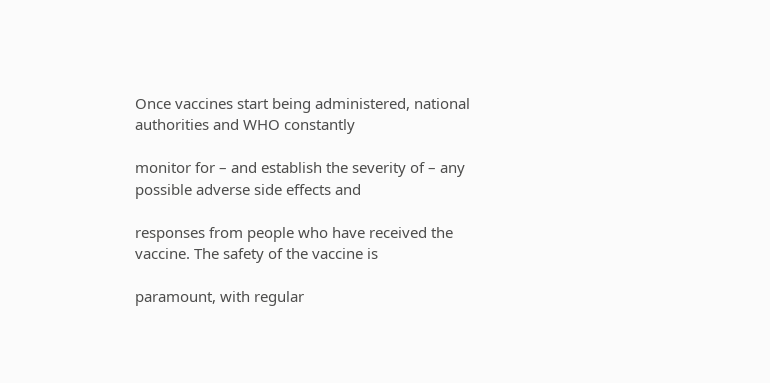Once vaccines start being administered, national authorities and WHO constantly

monitor for – and establish the severity of – any possible adverse side effects and

responses from people who have received the vaccine. The safety of the vaccine is

paramount, with regular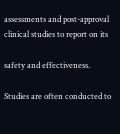assessments and post-approval clinical studies to report on its

safety and effectiveness.

Studies are often conducted to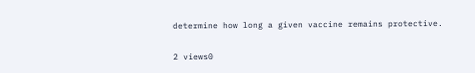determine how long a given vaccine remains protective.

2 views0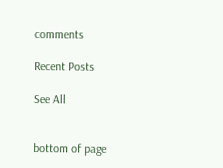comments

Recent Posts

See All


bottom of page